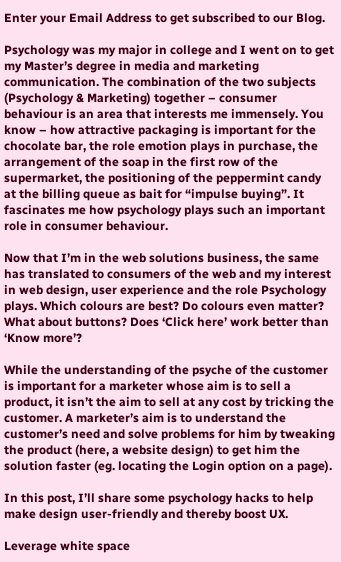Enter your Email Address to get subscribed to our Blog.

Psychology was my major in college and I went on to get my Master’s degree in media and marketing communication. The combination of the two subjects (Psychology & Marketing) together – consumer behaviour is an area that interests me immensely. You know – how attractive packaging is important for the chocolate bar, the role emotion plays in purchase, the arrangement of the soap in the first row of the supermarket, the positioning of the peppermint candy at the billing queue as bait for “impulse buying”. It fascinates me how psychology plays such an important role in consumer behaviour.

Now that I’m in the web solutions business, the same has translated to consumers of the web and my interest in web design, user experience and the role Psychology plays. Which colours are best? Do colours even matter? What about buttons? Does ‘Click here’ work better than ‘Know more’?

While the understanding of the psyche of the customer is important for a marketer whose aim is to sell a product, it isn’t the aim to sell at any cost by tricking the customer. A marketer’s aim is to understand the customer’s need and solve problems for him by tweaking the product (here, a website design) to get him the solution faster (eg. locating the Login option on a page).

In this post, I’ll share some psychology hacks to help make design user-friendly and thereby boost UX.

Leverage white space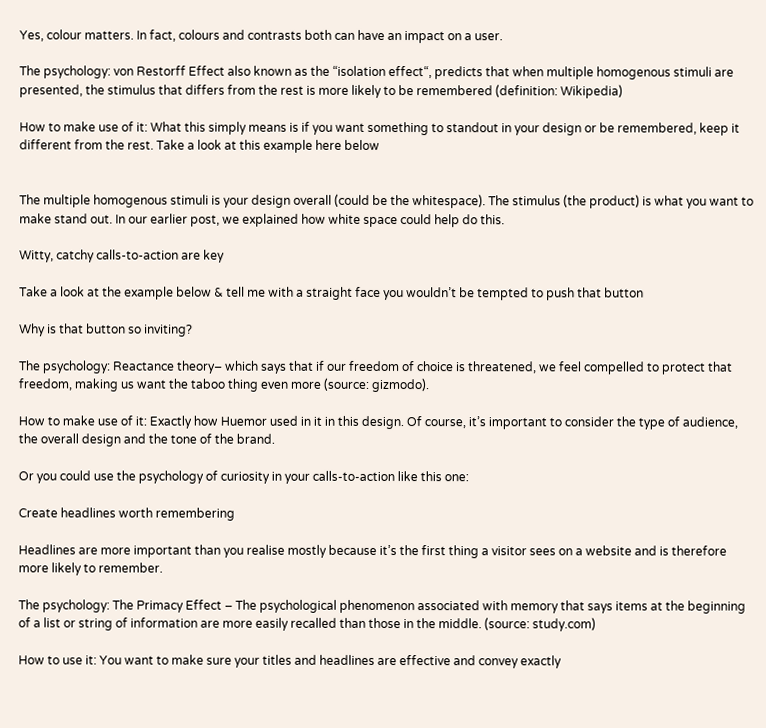Yes, colour matters. In fact, colours and contrasts both can have an impact on a user.

The psychology: von Restorff Effect also known as the “isolation effect“, predicts that when multiple homogenous stimuli are presented, the stimulus that differs from the rest is more likely to be remembered (definition: Wikipedia)

How to make use of it: What this simply means is if you want something to standout in your design or be remembered, keep it different from the rest. Take a look at this example here below


The multiple homogenous stimuli is your design overall (could be the whitespace). The stimulus (the product) is what you want to make stand out. In our earlier post, we explained how white space could help do this.

Witty, catchy calls-to-action are key

Take a look at the example below & tell me with a straight face you wouldn’t be tempted to push that button

Why is that button so inviting?

The psychology: Reactance theory– which says that if our freedom of choice is threatened, we feel compelled to protect that freedom, making us want the taboo thing even more (source: gizmodo).

How to make use of it: Exactly how Huemor used in it in this design. Of course, it’s important to consider the type of audience, the overall design and the tone of the brand.

Or you could use the psychology of curiosity in your calls-to-action like this one:

Create headlines worth remembering

Headlines are more important than you realise mostly because it’s the first thing a visitor sees on a website and is therefore more likely to remember.

The psychology: The Primacy Effect – The psychological phenomenon associated with memory that says items at the beginning of a list or string of information are more easily recalled than those in the middle. (source: study.com)

How to use it: You want to make sure your titles and headlines are effective and convey exactly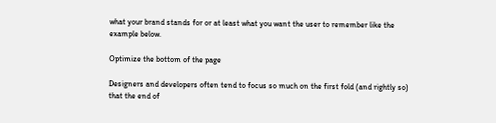what your brand stands for or at least what you want the user to remember like the example below.

Optimize the bottom of the page

Designers and developers often tend to focus so much on the first fold (and rightly so) that the end of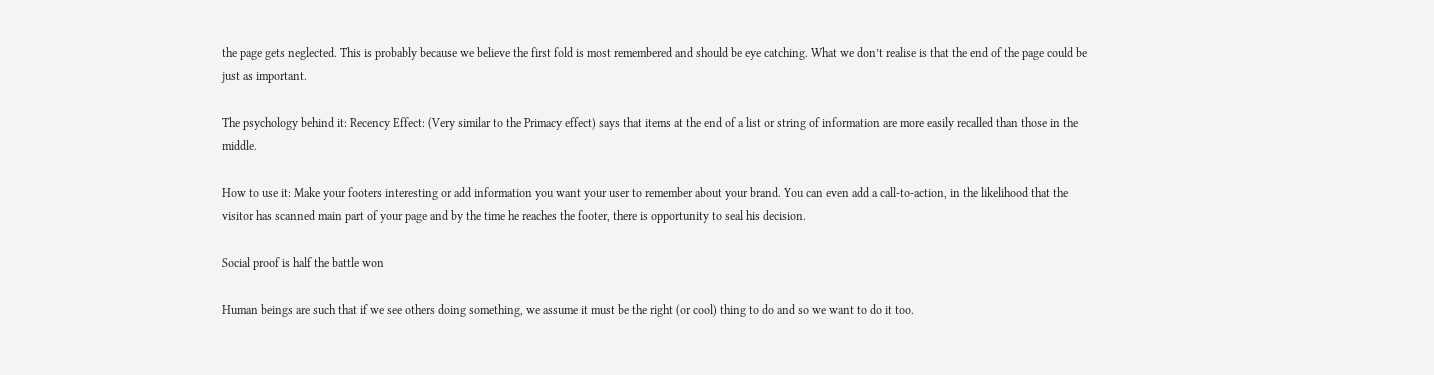the page gets neglected. This is probably because we believe the first fold is most remembered and should be eye catching. What we don’t realise is that the end of the page could be just as important.

The psychology behind it: Recency Effect: (Very similar to the Primacy effect) says that items at the end of a list or string of information are more easily recalled than those in the middle.

How to use it: Make your footers interesting or add information you want your user to remember about your brand. You can even add a call-to-action, in the likelihood that the visitor has scanned main part of your page and by the time he reaches the footer, there is opportunity to seal his decision.

Social proof is half the battle won

Human beings are such that if we see others doing something, we assume it must be the right (or cool) thing to do and so we want to do it too.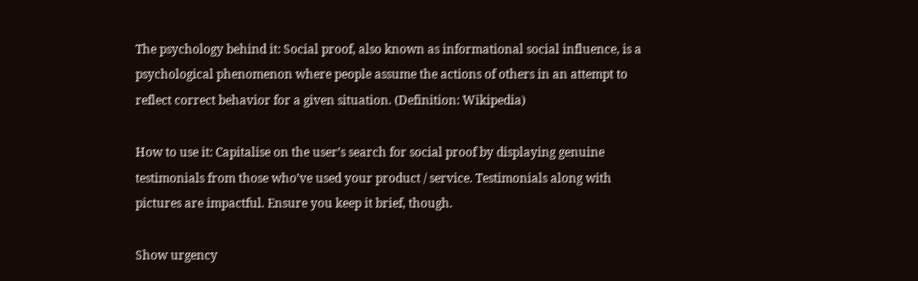The psychology behind it: Social proof, also known as informational social influence, is a psychological phenomenon where people assume the actions of others in an attempt to reflect correct behavior for a given situation. (Definition: Wikipedia)

How to use it: Capitalise on the user’s search for social proof by displaying genuine testimonials from those who’ve used your product / service. Testimonials along with pictures are impactful. Ensure you keep it brief, though.

Show urgency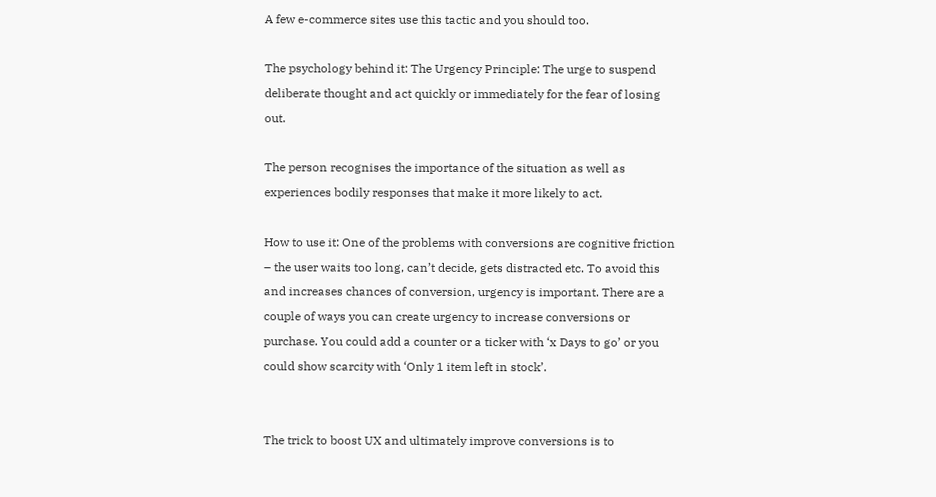A few e-commerce sites use this tactic and you should too.

The psychology behind it: The Urgency Principle: The urge to suspend deliberate thought and act quickly or immediately for the fear of losing out.

The person recognises the importance of the situation as well as experiences bodily responses that make it more likely to act.

How to use it: One of the problems with conversions are cognitive friction – the user waits too long, can’t decide, gets distracted etc. To avoid this and increases chances of conversion, urgency is important. There are a couple of ways you can create urgency to increase conversions or purchase. You could add a counter or a ticker with ‘x Days to go’ or you could show scarcity with ‘Only 1 item left in stock’.


The trick to boost UX and ultimately improve conversions is to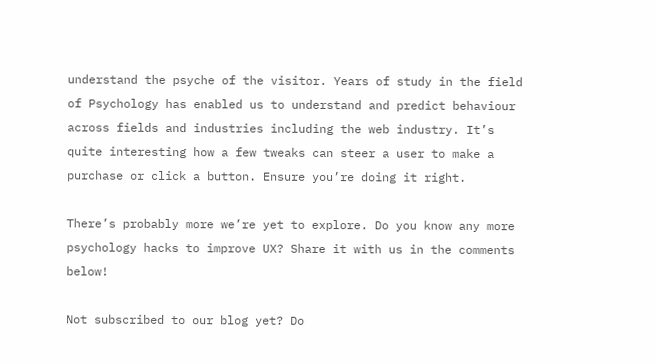understand the psyche of the visitor. Years of study in the field of Psychology has enabled us to understand and predict behaviour across fields and industries including the web industry. It’s quite interesting how a few tweaks can steer a user to make a purchase or click a button. Ensure you’re doing it right.

There’s probably more we’re yet to explore. Do you know any more psychology hacks to improve UX? Share it with us in the comments below!

Not subscribed to our blog yet? Do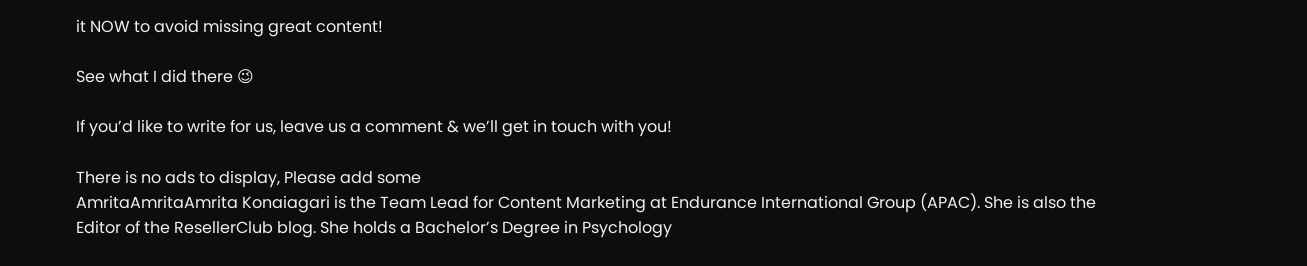it NOW to avoid missing great content!

See what I did there 😉

If you’d like to write for us, leave us a comment & we’ll get in touch with you!

There is no ads to display, Please add some
AmritaAmritaAmrita Konaiagari is the Team Lead for Content Marketing at Endurance International Group (APAC). She is also the Editor of the ResellerClub blog. She holds a Bachelor’s Degree in Psychology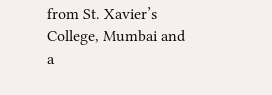from St. Xavier’s College, Mumbai and a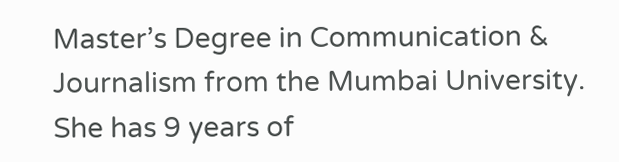Master’s Degree in Communication & Journalism from the Mumbai University. She has 9 years of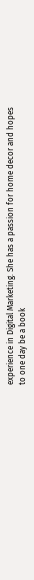experience in Digital Marketing. She has a passion for home decor and hopes to one day be a book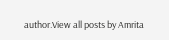author.View all posts by Amrita